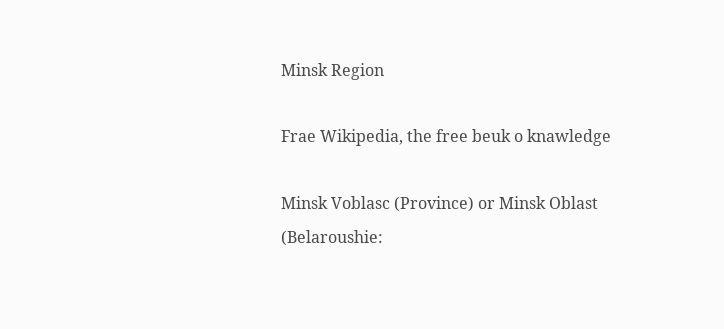Minsk Region

Frae Wikipedia, the free beuk o knawledge

Minsk Voblasc (Province) or Minsk Oblast (Belaroushie: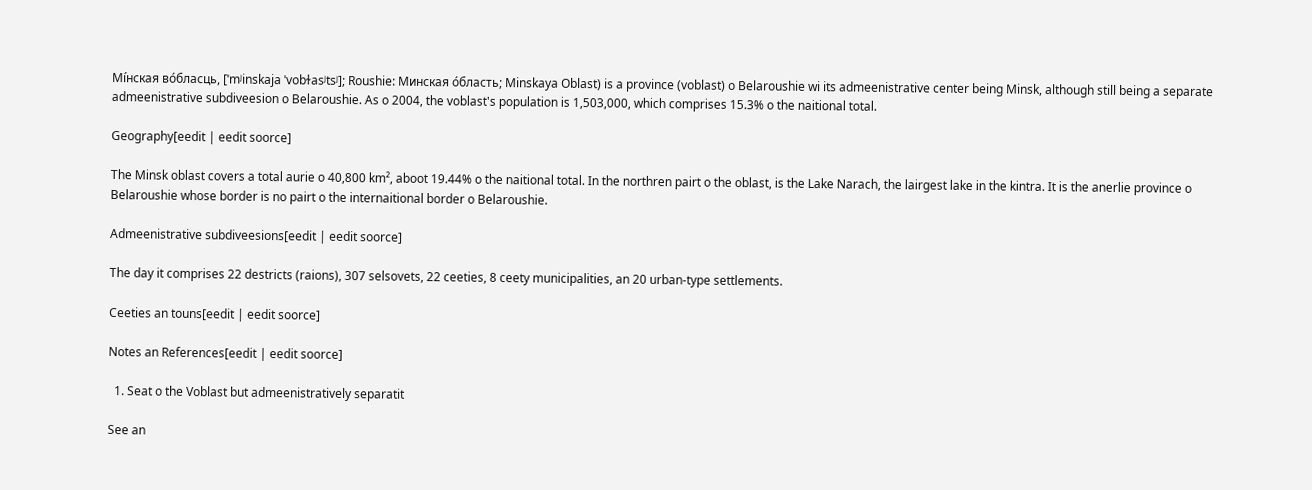Мі́нская во́бласць, [ˈmʲinskaja ˈvobɫasʲtsʲ]; Roushie: Минская о́бласть; Minskaya Oblast) is a province (voblast) o Belaroushie wi its admeenistrative center being Minsk, although still being a separate admeenistrative subdiveesion o Belaroushie. As o 2004, the voblast's population is 1,503,000, which comprises 15.3% o the naitional total.

Geography[eedit | eedit soorce]

The Minsk oblast covers a total aurie o 40,800 km², aboot 19.44% o the naitional total. In the northren pairt o the oblast, is the Lake Narach, the lairgest lake in the kintra. It is the anerlie province o Belaroushie whose border is no pairt o the internaitional border o Belaroushie.

Admeenistrative subdiveesions[eedit | eedit soorce]

The day it comprises 22 destricts (raions), 307 selsovets, 22 ceeties, 8 ceety municipalities, an 20 urban-type settlements.

Ceeties an touns[eedit | eedit soorce]

Notes an References[eedit | eedit soorce]

  1. Seat o the Voblast but admeenistratively separatit

See an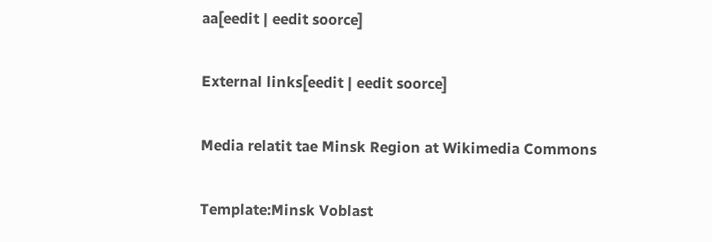aa[eedit | eedit soorce]

External links[eedit | eedit soorce]

Media relatit tae Minsk Region at Wikimedia Commons

Template:Minsk Voblast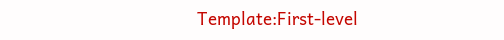Template:First-level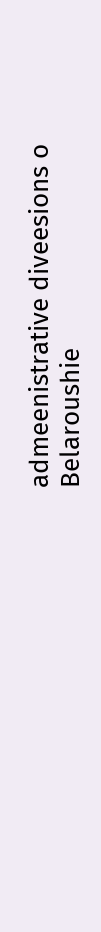admeenistrative diveesions o Belaroushie